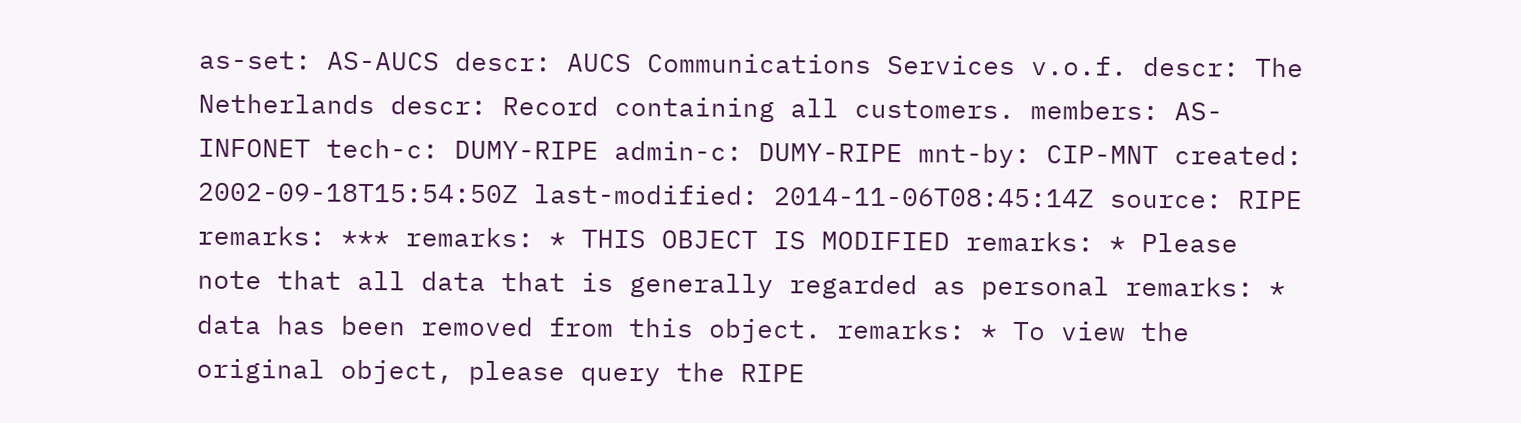as-set: AS-AUCS descr: AUCS Communications Services v.o.f. descr: The Netherlands descr: Record containing all customers. members: AS-INFONET tech-c: DUMY-RIPE admin-c: DUMY-RIPE mnt-by: CIP-MNT created: 2002-09-18T15:54:50Z last-modified: 2014-11-06T08:45:14Z source: RIPE remarks: *** remarks: * THIS OBJECT IS MODIFIED remarks: * Please note that all data that is generally regarded as personal remarks: * data has been removed from this object. remarks: * To view the original object, please query the RIPE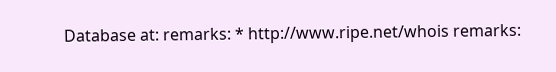Database at: remarks: * http://www.ripe.net/whois remarks: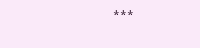***